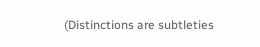(Distinctions are subtleties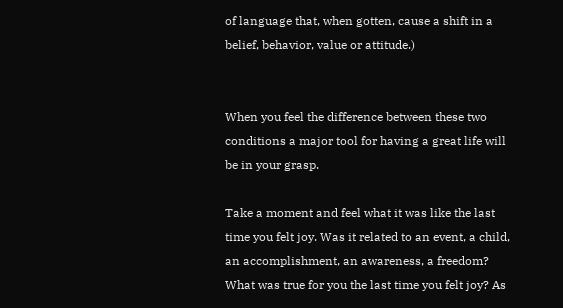of language that, when gotten, cause a shift in a belief, behavior, value or attitude.)


When you feel the difference between these two conditions a major tool for having a great life will be in your grasp.

Take a moment and feel what it was like the last time you felt joy. Was it related to an event, a child, an accomplishment, an awareness, a freedom? What was true for you the last time you felt joy? As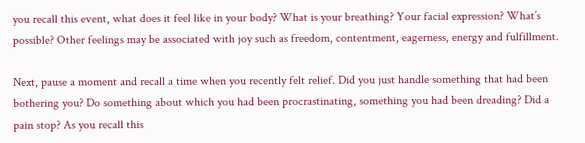you recall this event, what does it feel like in your body? What is your breathing? Your facial expression? What’s possible? Other feelings may be associated with joy such as freedom, contentment, eagerness, energy and fulfillment.

Next, pause a moment and recall a time when you recently felt relief. Did you just handle something that had been bothering you? Do something about which you had been procrastinating, something you had been dreading? Did a pain stop? As you recall this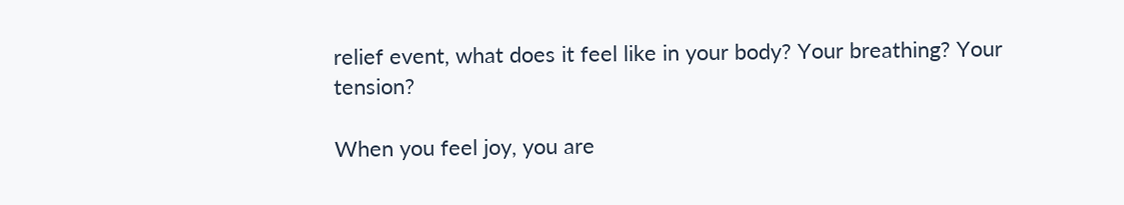relief event, what does it feel like in your body? Your breathing? Your tension?

When you feel joy, you are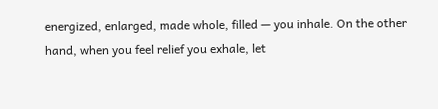energized, enlarged, made whole, filled — you inhale. On the other hand, when you feel relief you exhale, let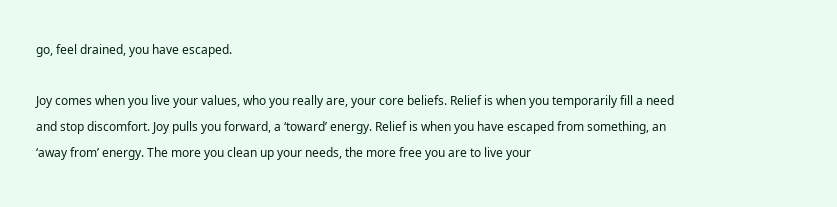go, feel drained, you have escaped.

Joy comes when you live your values, who you really are, your core beliefs. Relief is when you temporarily fill a need and stop discomfort. Joy pulls you forward, a ‘toward’ energy. Relief is when you have escaped from something, an ‘away from’ energy. The more you clean up your needs, the more free you are to live your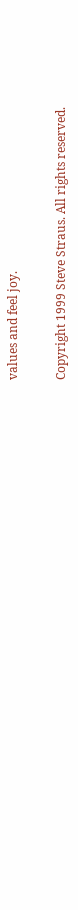values and feel joy.


Copyright 1999 Steve Straus. All rights reserved.